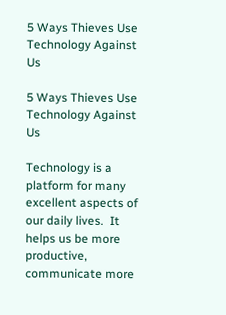5 Ways Thieves Use Technology Against Us

5 Ways Thieves Use Technology Against Us

Technology is a platform for many excellent aspects of our daily lives.  It helps us be more productive, communicate more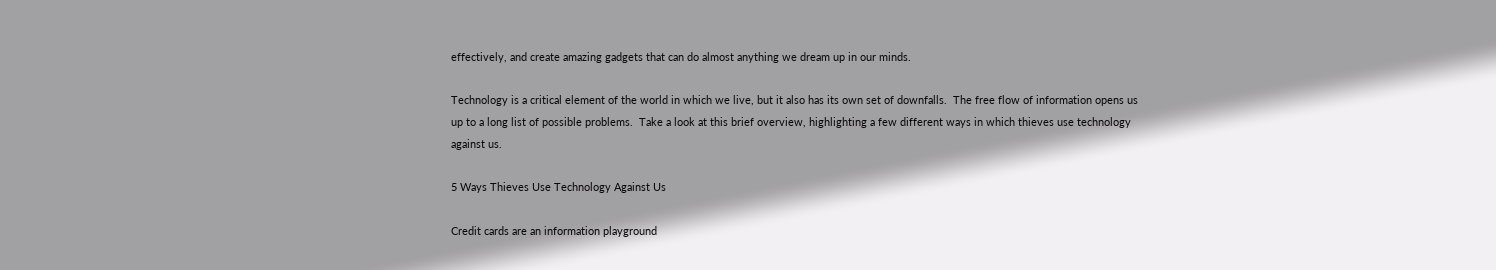effectively, and create amazing gadgets that can do almost anything we dream up in our minds.

Technology is a critical element of the world in which we live, but it also has its own set of downfalls.  The free flow of information opens us up to a long list of possible problems.  Take a look at this brief overview, highlighting a few different ways in which thieves use technology against us.

5 Ways Thieves Use Technology Against Us

Credit cards are an information playground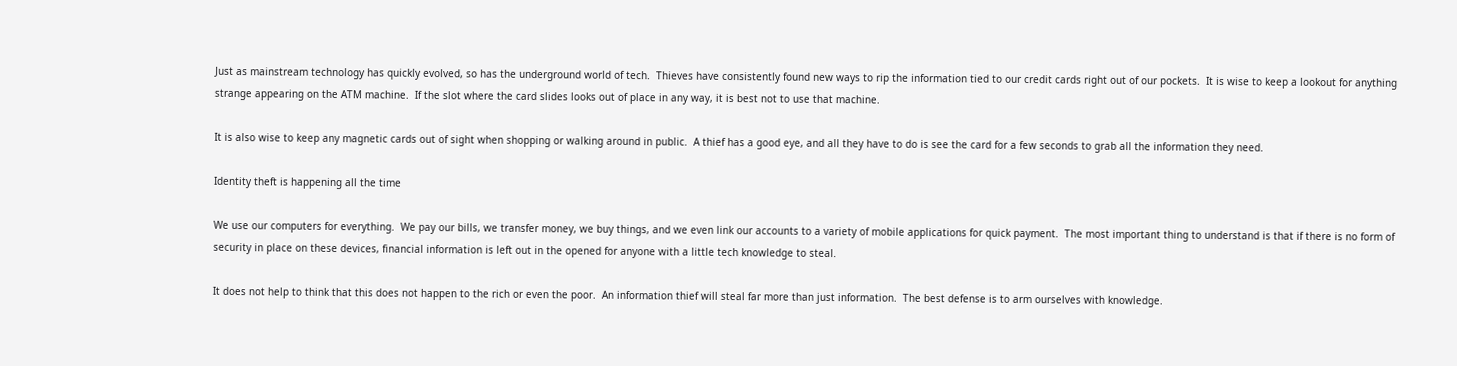Just as mainstream technology has quickly evolved, so has the underground world of tech.  Thieves have consistently found new ways to rip the information tied to our credit cards right out of our pockets.  It is wise to keep a lookout for anything strange appearing on the ATM machine.  If the slot where the card slides looks out of place in any way, it is best not to use that machine.

It is also wise to keep any magnetic cards out of sight when shopping or walking around in public.  A thief has a good eye, and all they have to do is see the card for a few seconds to grab all the information they need.

Identity theft is happening all the time

We use our computers for everything.  We pay our bills, we transfer money, we buy things, and we even link our accounts to a variety of mobile applications for quick payment.  The most important thing to understand is that if there is no form of security in place on these devices, financial information is left out in the opened for anyone with a little tech knowledge to steal.

It does not help to think that this does not happen to the rich or even the poor.  An information thief will steal far more than just information.  The best defense is to arm ourselves with knowledge.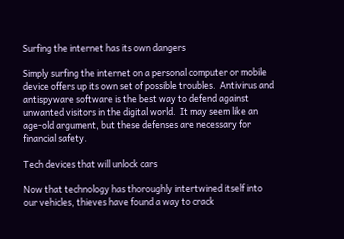Surfing the internet has its own dangers

Simply surfing the internet on a personal computer or mobile device offers up its own set of possible troubles.  Antivirus and antispyware software is the best way to defend against unwanted visitors in the digital world.  It may seem like an age-old argument, but these defenses are necessary for financial safety.

Tech devices that will unlock cars

Now that technology has thoroughly intertwined itself into our vehicles, thieves have found a way to crack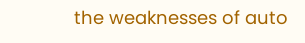the weaknesses of auto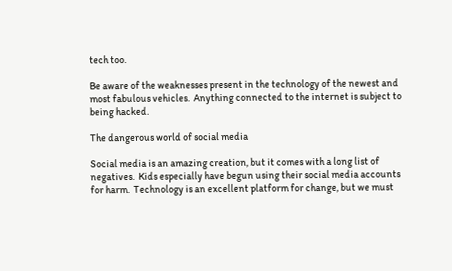tech too.

Be aware of the weaknesses present in the technology of the newest and most fabulous vehicles.  Anything connected to the internet is subject to being hacked.

The dangerous world of social media

Social media is an amazing creation, but it comes with a long list of negatives.  Kids especially have begun using their social media accounts for harm.  Technology is an excellent platform for change, but we must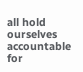all hold ourselves accountable for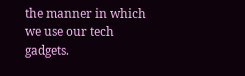the manner in which we use our tech gadgets.